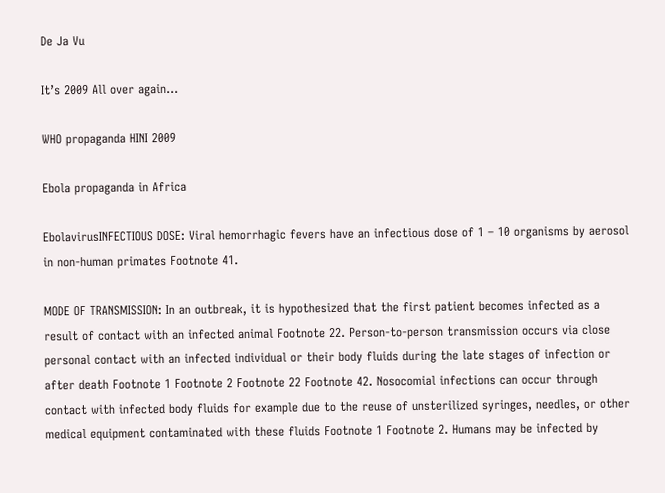De Ja Vu

It’s 2009 All over again…

WHO propaganda HINI 2009

Ebola propaganda in Africa

EbolavirusINFECTIOUS DOSE: Viral hemorrhagic fevers have an infectious dose of 1 – 10 organisms by aerosol in non-human primates Footnote 41.

MODE OF TRANSMISSION: In an outbreak, it is hypothesized that the first patient becomes infected as a result of contact with an infected animal Footnote 22. Person-to-person transmission occurs via close personal contact with an infected individual or their body fluids during the late stages of infection or after death Footnote 1 Footnote 2 Footnote 22 Footnote 42. Nosocomial infections can occur through contact with infected body fluids for example due to the reuse of unsterilized syringes, needles, or other medical equipment contaminated with these fluids Footnote 1 Footnote 2. Humans may be infected by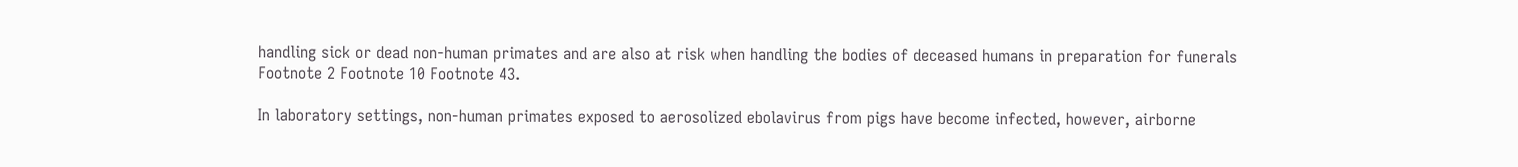handling sick or dead non-human primates and are also at risk when handling the bodies of deceased humans in preparation for funerals Footnote 2 Footnote 10 Footnote 43.

In laboratory settings, non-human primates exposed to aerosolized ebolavirus from pigs have become infected, however, airborne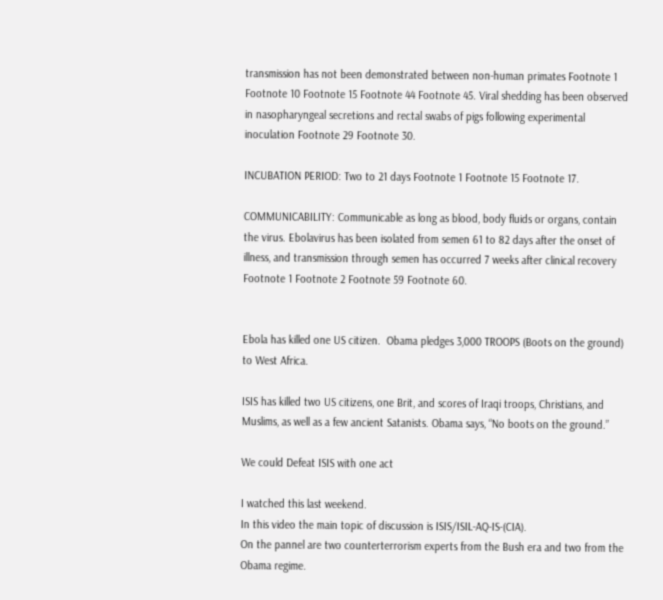transmission has not been demonstrated between non-human primates Footnote 1 Footnote 10 Footnote 15 Footnote 44 Footnote 45. Viral shedding has been observed in nasopharyngeal secretions and rectal swabs of pigs following experimental inoculation Footnote 29 Footnote 30.

INCUBATION PERIOD: Two to 21 days Footnote 1 Footnote 15 Footnote 17.

COMMUNICABILITY: Communicable as long as blood, body fluids or organs, contain the virus. Ebolavirus has been isolated from semen 61 to 82 days after the onset of illness, and transmission through semen has occurred 7 weeks after clinical recovery Footnote 1 Footnote 2 Footnote 59 Footnote 60.


Ebola has killed one US citizen.  Obama pledges 3,000 TROOPS (Boots on the ground) to West Africa.

ISIS has killed two US citizens, one Brit, and scores of Iraqi troops, Christians, and Muslims, as well as a few ancient Satanists. Obama says, “No boots on the ground.”

We could Defeat ISIS with one act

I watched this last weekend.
In this video the main topic of discussion is ISIS/ISIL-AQ-IS-(CIA).
On the pannel are two counterterrorism experts from the Bush era and two from the Obama regime.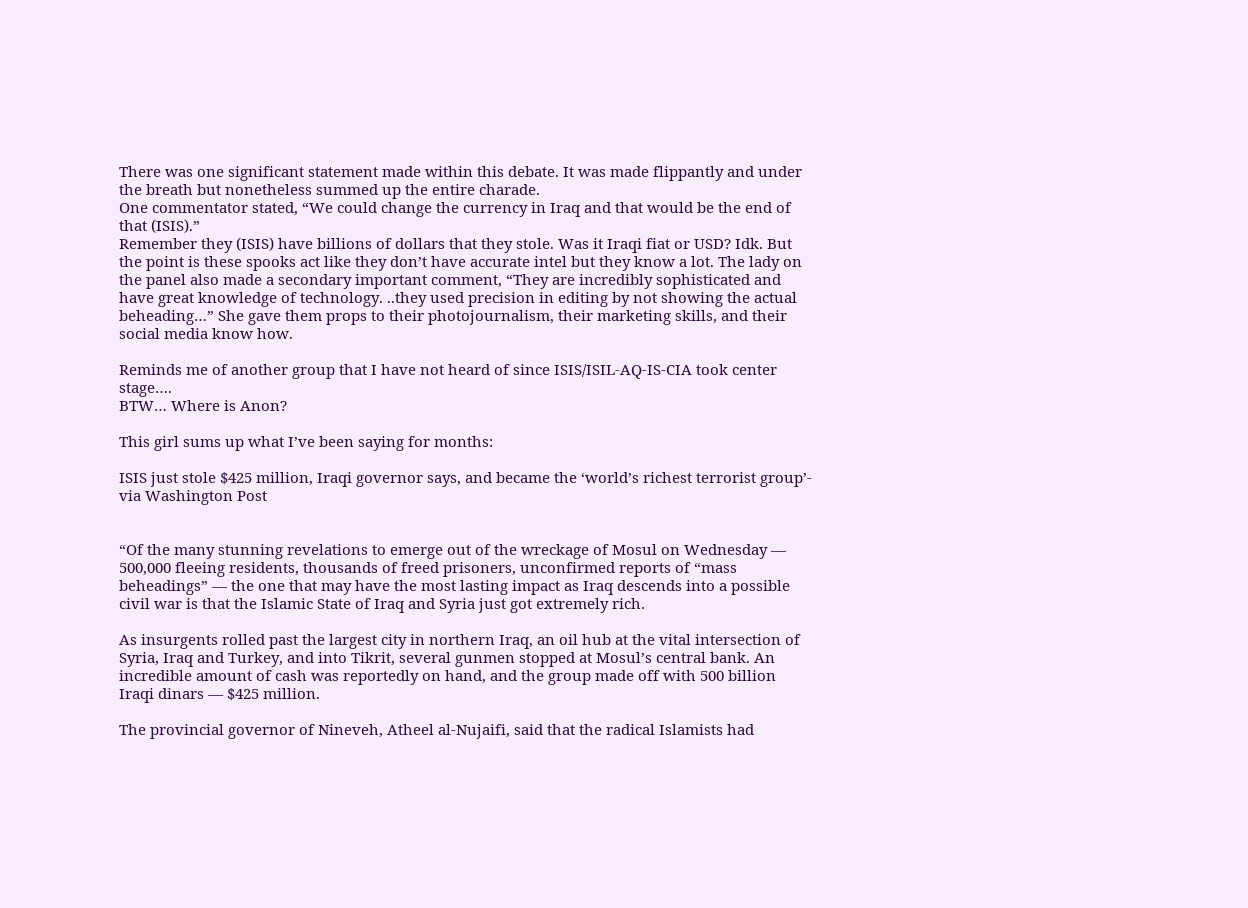There was one significant statement made within this debate. It was made flippantly and under the breath but nonetheless summed up the entire charade.
One commentator stated, “We could change the currency in Iraq and that would be the end of that (ISIS).”
Remember they (ISIS) have billions of dollars that they stole. Was it Iraqi fiat or USD? Idk. But the point is these spooks act like they don’t have accurate intel but they know a lot. The lady on the panel also made a secondary important comment, “They are incredibly sophisticated and have great knowledge of technology. ..they used precision in editing by not showing the actual beheading…” She gave them props to their photojournalism, their marketing skills, and their social media know how.

Reminds me of another group that I have not heard of since ISIS/ISIL-AQ-IS-CIA took center stage….
BTW… Where is Anon?

This girl sums up what I’ve been saying for months:

ISIS just stole $425 million, Iraqi governor says, and became the ‘world’s richest terrorist group’- via Washington Post


“Of the many stunning revelations to emerge out of the wreckage of Mosul on Wednesday — 500,000 fleeing residents, thousands of freed prisoners, unconfirmed reports of “mass beheadings” — the one that may have the most lasting impact as Iraq descends into a possible civil war is that the Islamic State of Iraq and Syria just got extremely rich.

As insurgents rolled past the largest city in northern Iraq, an oil hub at the vital intersection of Syria, Iraq and Turkey, and into Tikrit, several gunmen stopped at Mosul’s central bank. An incredible amount of cash was reportedly on hand, and the group made off with 500 billion Iraqi dinars — $425 million.

The provincial governor of Nineveh, Atheel al-Nujaifi, said that the radical Islamists had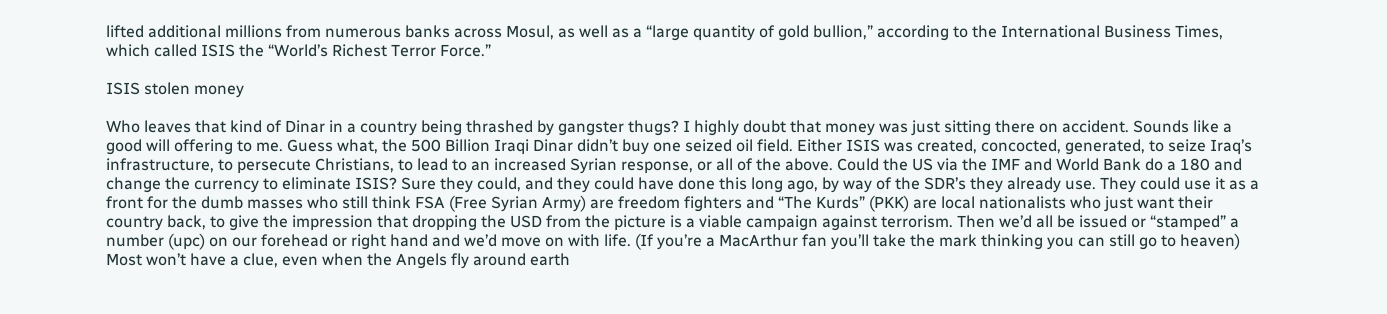lifted additional millions from numerous banks across Mosul, as well as a “large quantity of gold bullion,” according to the International Business Times, which called ISIS the “World’s Richest Terror Force.”

ISIS stolen money

Who leaves that kind of Dinar in a country being thrashed by gangster thugs? I highly doubt that money was just sitting there on accident. Sounds like a good will offering to me. Guess what, the 500 Billion Iraqi Dinar didn’t buy one seized oil field. Either ISIS was created, concocted, generated, to seize Iraq’s infrastructure, to persecute Christians, to lead to an increased Syrian response, or all of the above. Could the US via the IMF and World Bank do a 180 and change the currency to eliminate ISIS? Sure they could, and they could have done this long ago, by way of the SDR’s they already use. They could use it as a front for the dumb masses who still think FSA (Free Syrian Army) are freedom fighters and “The Kurds” (PKK) are local nationalists who just want their country back, to give the impression that dropping the USD from the picture is a viable campaign against terrorism. Then we’d all be issued or “stamped” a number (upc) on our forehead or right hand and we’d move on with life. (If you’re a MacArthur fan you’ll take the mark thinking you can still go to heaven) Most won’t have a clue, even when the Angels fly around earth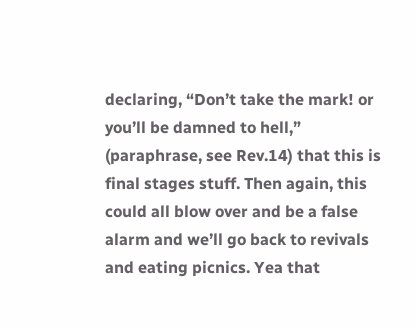declaring, “Don’t take the mark! or you’ll be damned to hell,” (paraphrase, see Rev.14) that this is final stages stuff. Then again, this could all blow over and be a false alarm and we’ll go back to revivals and eating picnics. Yea that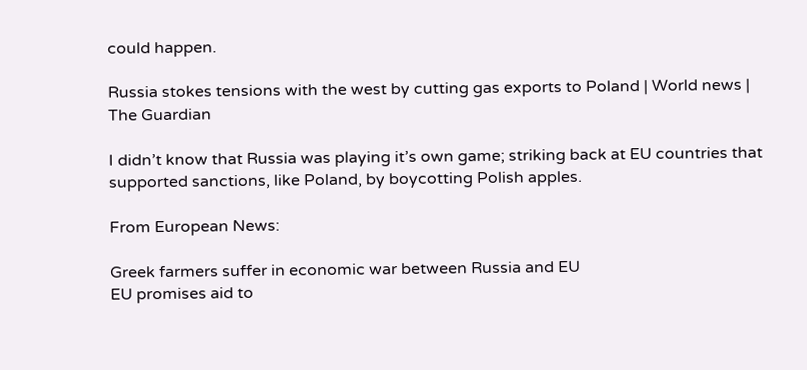could happen.

Russia stokes tensions with the west by cutting gas exports to Poland | World news | The Guardian

I didn’t know that Russia was playing it’s own game; striking back at EU countries that supported sanctions, like Poland, by boycotting Polish apples.

From European News:

Greek farmers suffer in economic war between Russia and EU
EU promises aid to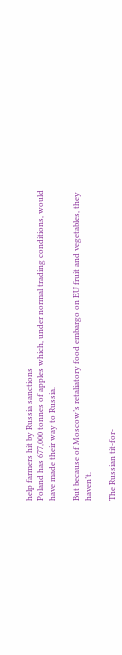help farmers hit by Russia sanctions
Poland has 677,000 tonnes of apples which, under normal trading conditions, would have made their way to Russia.

But because of Moscow’s retaliatory food embargo on EU fruit and vegetables, they haven’t.

The Russian tit-for-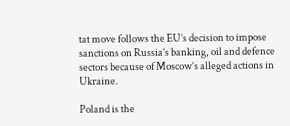tat move follows the EU’s decision to impose sanctions on Russia’s banking, oil and defence sectors because of Moscow’s alleged actions in Ukraine.

Poland is the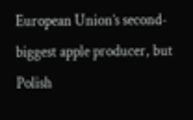European Union’s second-biggest apple producer, but Polish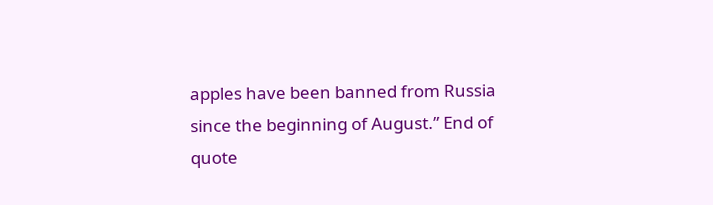apples have been banned from Russia since the beginning of August.” End of quote